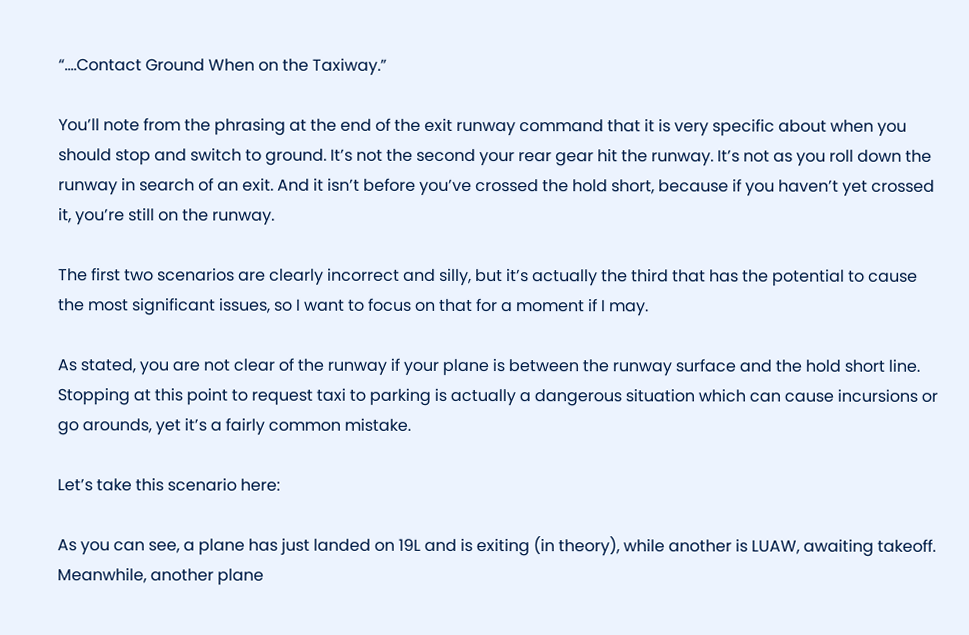“....Contact Ground When on the Taxiway.”

You’ll note from the phrasing at the end of the exit runway command that it is very specific about when you should stop and switch to ground. It’s not the second your rear gear hit the runway. It’s not as you roll down the runway in search of an exit. And it isn’t before you’ve crossed the hold short, because if you haven’t yet crossed it, you’re still on the runway.

The first two scenarios are clearly incorrect and silly, but it’s actually the third that has the potential to cause the most significant issues, so I want to focus on that for a moment if I may.

As stated, you are not clear of the runway if your plane is between the runway surface and the hold short line. Stopping at this point to request taxi to parking is actually a dangerous situation which can cause incursions or go arounds, yet it’s a fairly common mistake.

Let’s take this scenario here:

As you can see, a plane has just landed on 19L and is exiting (in theory), while another is LUAW, awaiting takeoff. Meanwhile, another plane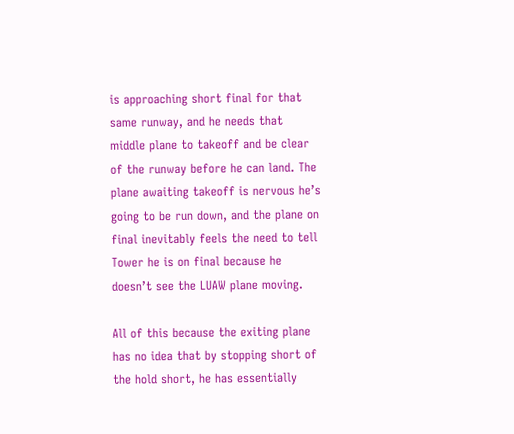is approaching short final for that same runway, and he needs that middle plane to takeoff and be clear of the runway before he can land. The plane awaiting takeoff is nervous he’s going to be run down, and the plane on final inevitably feels the need to tell Tower he is on final because he doesn’t see the LUAW plane moving.

All of this because the exiting plane has no idea that by stopping short of the hold short, he has essentially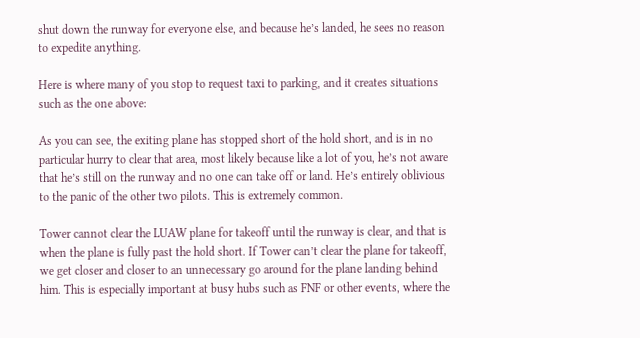shut down the runway for everyone else, and because he’s landed, he sees no reason to expedite anything.

Here is where many of you stop to request taxi to parking, and it creates situations such as the one above:

As you can see, the exiting plane has stopped short of the hold short, and is in no particular hurry to clear that area, most likely because like a lot of you, he’s not aware that he’s still on the runway and no one can take off or land. He’s entirely oblivious to the panic of the other two pilots. This is extremely common.

Tower cannot clear the LUAW plane for takeoff until the runway is clear, and that is when the plane is fully past the hold short. If Tower can’t clear the plane for takeoff, we get closer and closer to an unnecessary go around for the plane landing behind him. This is especially important at busy hubs such as FNF or other events, where the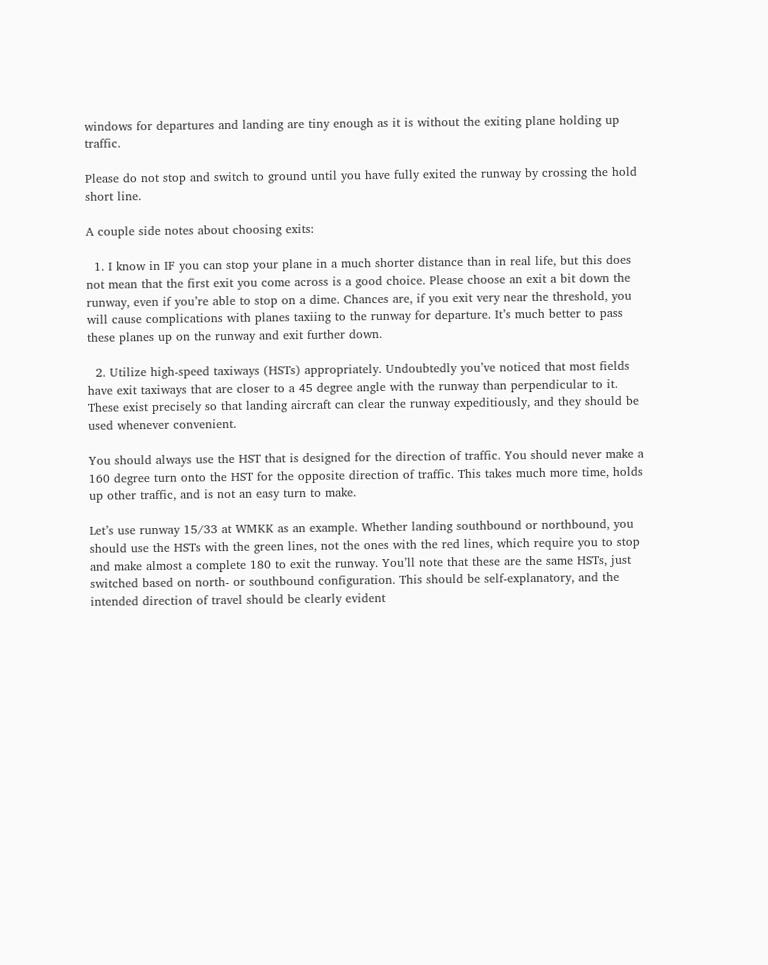windows for departures and landing are tiny enough as it is without the exiting plane holding up traffic.

Please do not stop and switch to ground until you have fully exited the runway by crossing the hold short line.

A couple side notes about choosing exits:

  1. I know in IF you can stop your plane in a much shorter distance than in real life, but this does not mean that the first exit you come across is a good choice. Please choose an exit a bit down the runway, even if you’re able to stop on a dime. Chances are, if you exit very near the threshold, you will cause complications with planes taxiing to the runway for departure. It’s much better to pass these planes up on the runway and exit further down.

  2. Utilize high-speed taxiways (HSTs) appropriately. Undoubtedly you’ve noticed that most fields have exit taxiways that are closer to a 45 degree angle with the runway than perpendicular to it. These exist precisely so that landing aircraft can clear the runway expeditiously, and they should be used whenever convenient.

You should always use the HST that is designed for the direction of traffic. You should never make a 160 degree turn onto the HST for the opposite direction of traffic. This takes much more time, holds up other traffic, and is not an easy turn to make.

Let’s use runway 15/33 at WMKK as an example. Whether landing southbound or northbound, you should use the HSTs with the green lines, not the ones with the red lines, which require you to stop and make almost a complete 180 to exit the runway. You’ll note that these are the same HSTs, just switched based on north- or southbound configuration. This should be self-explanatory, and the intended direction of travel should be clearly evident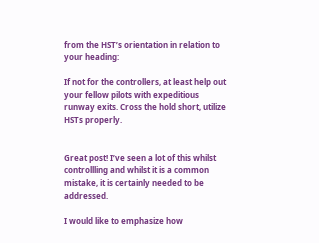from the HST’s orientation in relation to your heading:

If not for the controllers, at least help out your fellow pilots with expeditious runway exits. Cross the hold short, utilize HSTs properly.


Great post! I’ve seen a lot of this whilst controllling and whilst it is a common mistake, it is certainly needed to be addressed.

I would like to emphasize how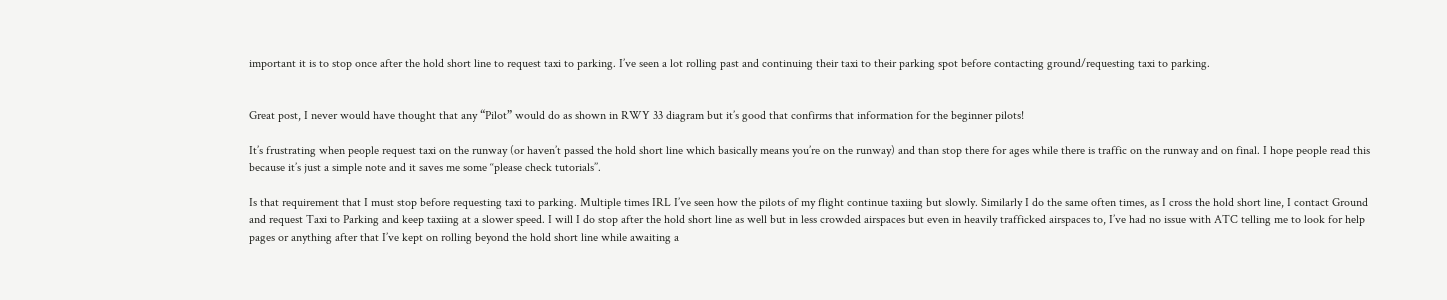important it is to stop once after the hold short line to request taxi to parking. I’ve seen a lot rolling past and continuing their taxi to their parking spot before contacting ground/requesting taxi to parking.


Great post, I never would have thought that any “Pilot” would do as shown in RWY 33 diagram but it’s good that confirms that information for the beginner pilots!

It’s frustrating when people request taxi on the runway (or haven’t passed the hold short line which basically means you’re on the runway) and than stop there for ages while there is traffic on the runway and on final. I hope people read this because it’s just a simple note and it saves me some ‘‘please check tutorials’’.

Is that requirement that I must stop before requesting taxi to parking. Multiple times IRL I’ve seen how the pilots of my flight continue taxiing but slowly. Similarly I do the same often times, as I cross the hold short line, I contact Ground and request Taxi to Parking and keep taxiing at a slower speed. I will I do stop after the hold short line as well but in less crowded airspaces but even in heavily trafficked airspaces to, I’ve had no issue with ATC telling me to look for help pages or anything after that I’ve kept on rolling beyond the hold short line while awaiting a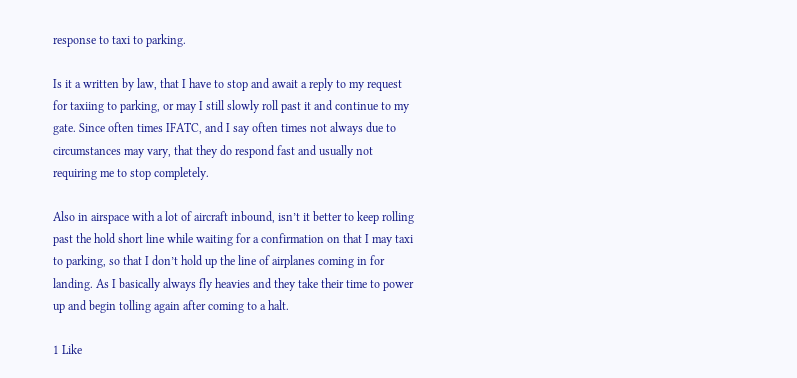response to taxi to parking.

Is it a written by law, that I have to stop and await a reply to my request for taxiing to parking, or may I still slowly roll past it and continue to my gate. Since often times IFATC, and I say often times not always due to circumstances may vary, that they do respond fast and usually not requiring me to stop completely.

Also in airspace with a lot of aircraft inbound, isn’t it better to keep rolling past the hold short line while waiting for a confirmation on that I may taxi to parking, so that I don’t hold up the line of airplanes coming in for landing. As I basically always fly heavies and they take their time to power up and begin tolling again after coming to a halt.

1 Like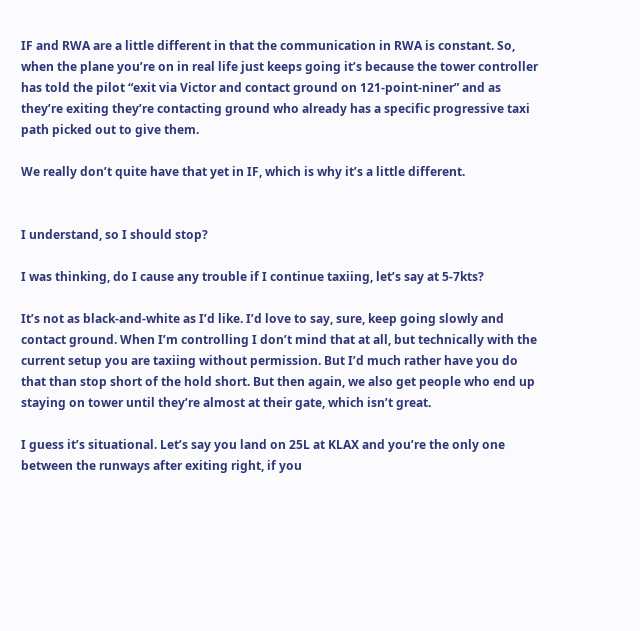IF and RWA are a little different in that the communication in RWA is constant. So, when the plane you’re on in real life just keeps going it’s because the tower controller has told the pilot “exit via Victor and contact ground on 121-point-niner” and as they’re exiting they’re contacting ground who already has a specific progressive taxi path picked out to give them.

We really don’t quite have that yet in IF, which is why it’s a little different.


I understand, so I should stop?

I was thinking, do I cause any trouble if I continue taxiing, let’s say at 5-7kts?

It’s not as black-and-white as I’d like. I’d love to say, sure, keep going slowly and contact ground. When I’m controlling I don’t mind that at all, but technically with the current setup you are taxiing without permission. But I’d much rather have you do that than stop short of the hold short. But then again, we also get people who end up staying on tower until they’re almost at their gate, which isn’t great.

I guess it’s situational. Let’s say you land on 25L at KLAX and you’re the only one between the runways after exiting right, if you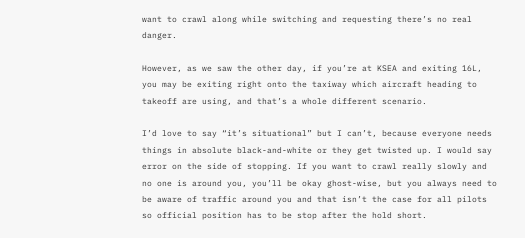want to crawl along while switching and requesting there’s no real danger.

However, as we saw the other day, if you’re at KSEA and exiting 16L, you may be exiting right onto the taxiway which aircraft heading to takeoff are using, and that’s a whole different scenario.

I’d love to say “it’s situational” but I can’t, because everyone needs things in absolute black-and-white or they get twisted up. I would say error on the side of stopping. If you want to crawl really slowly and no one is around you, you’ll be okay ghost-wise, but you always need to be aware of traffic around you and that isn’t the case for all pilots so official position has to be stop after the hold short.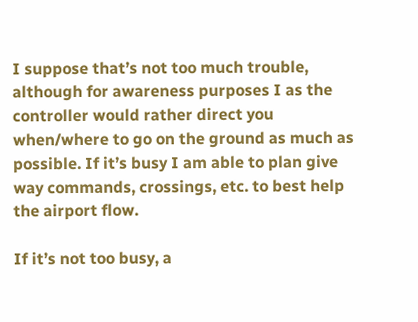I suppose that’s not too much trouble, although for awareness purposes I as the controller would rather direct you when/where to go on the ground as much as possible. If it’s busy I am able to plan give way commands, crossings, etc. to best help the airport flow.

If it’s not too busy, a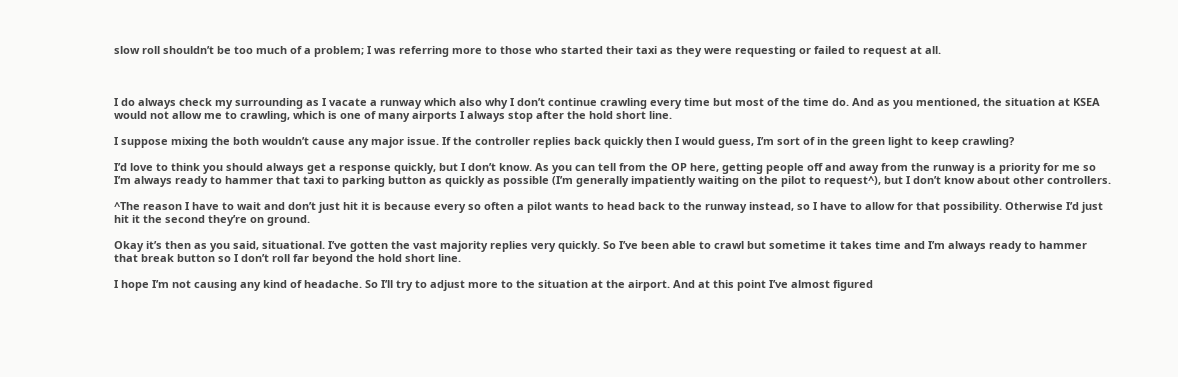slow roll shouldn’t be too much of a problem; I was referring more to those who started their taxi as they were requesting or failed to request at all.



I do always check my surrounding as I vacate a runway which also why I don’t continue crawling every time but most of the time do. And as you mentioned, the situation at KSEA would not allow me to crawling, which is one of many airports I always stop after the hold short line.

I suppose mixing the both wouldn’t cause any major issue. If the controller replies back quickly then I would guess, I’m sort of in the green light to keep crawling?

I’d love to think you should always get a response quickly, but I don’t know. As you can tell from the OP here, getting people off and away from the runway is a priority for me so I’m always ready to hammer that taxi to parking button as quickly as possible (I’m generally impatiently waiting on the pilot to request^), but I don’t know about other controllers.

^The reason I have to wait and don’t just hit it is because every so often a pilot wants to head back to the runway instead, so I have to allow for that possibility. Otherwise I’d just hit it the second they’re on ground.

Okay it’s then as you said, situational. I’ve gotten the vast majority replies very quickly. So I’ve been able to crawl but sometime it takes time and I’m always ready to hammer that break button so I don’t roll far beyond the hold short line.

I hope I’m not causing any kind of headache. So I’ll try to adjust more to the situation at the airport. And at this point I’ve almost figured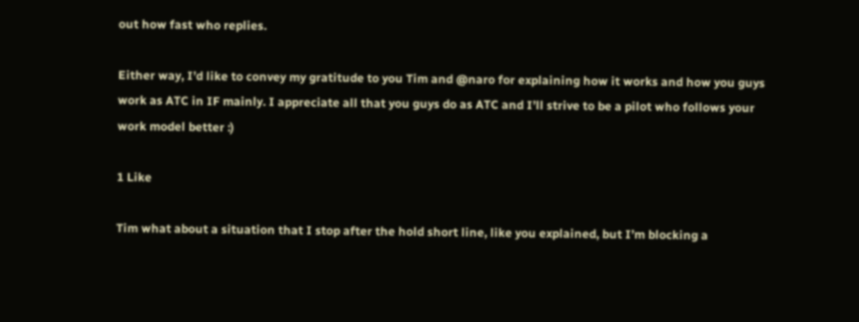out how fast who replies.

Either way, I’d like to convey my gratitude to you Tim and @naro for explaining how it works and how you guys work as ATC in IF mainly. I appreciate all that you guys do as ATC and I’ll strive to be a pilot who follows your work model better :)

1 Like

Tim what about a situation that I stop after the hold short line, like you explained, but I’m blocking a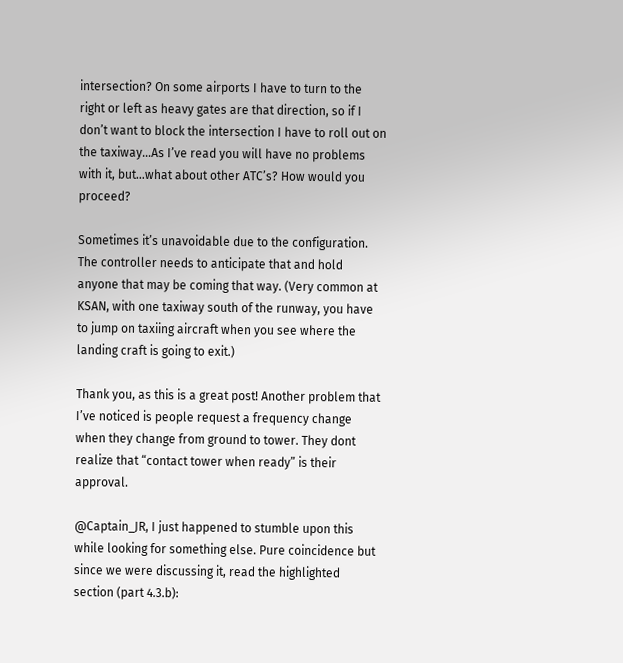intersection? On some airports I have to turn to the right or left as heavy gates are that direction, so if I don’t want to block the intersection I have to roll out on the taxiway…As I’ve read you will have no problems with it, but…what about other ATC’s? How would you proceed?

Sometimes it’s unavoidable due to the configuration. The controller needs to anticipate that and hold anyone that may be coming that way. (Very common at KSAN, with one taxiway south of the runway, you have to jump on taxiing aircraft when you see where the landing craft is going to exit.)

Thank you, as this is a great post! Another problem that I’ve noticed is people request a frequency change when they change from ground to tower. They dont realize that “contact tower when ready” is their approval.

@Captain_JR, I just happened to stumble upon this while looking for something else. Pure coincidence but since we were discussing it, read the highlighted section (part 4.3.b):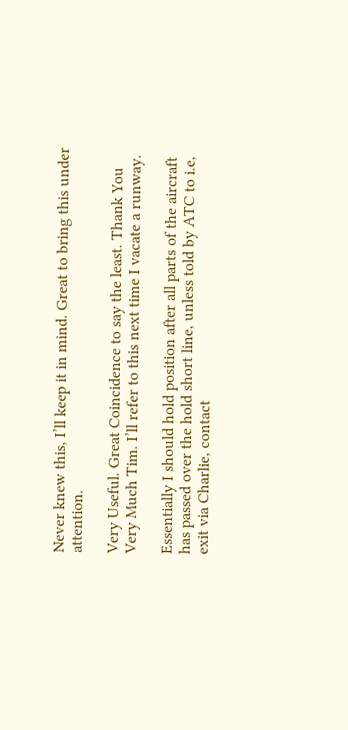Never knew this, I’ll keep it in mind. Great to bring this under attention.

Very Useful. Great Coincidence to say the least. Thank You Very Much Tim. I’ll refer to this next time I vacate a runway.

Essentially I should hold position after all parts of the aircraft has passed over the hold short line, unless told by ATC to i.e, exit via Charlie, contact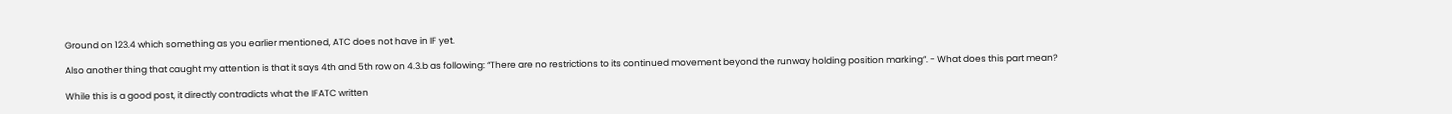Ground on 123.4 which something as you earlier mentioned, ATC does not have in IF yet.

Also another thing that caught my attention is that it says 4th and 5th row on 4.3.b as following: “There are no restrictions to its continued movement beyond the runway holding position marking”. - What does this part mean?

While this is a good post, it directly contradicts what the IFATC written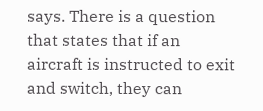says. There is a question that states that if an aircraft is instructed to exit and switch, they can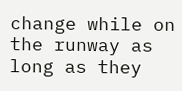change while on the runway as long as they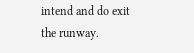intend and do exit the runway.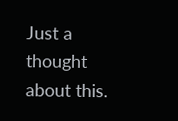Just a thought about this.